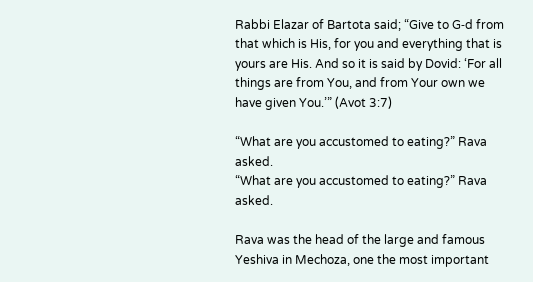Rabbi Elazar of Bartota said; “Give to G‑d from that which is His, for you and everything that is yours are His. And so it is said by Dovid: ‘For all things are from You, and from Your own we have given You.’” (Avot 3:7)

“What are you accustomed to eating?” Rava asked.
“What are you accustomed to eating?” Rava asked.

Rava was the head of the large and famous Yeshiva in Mechoza, one the most important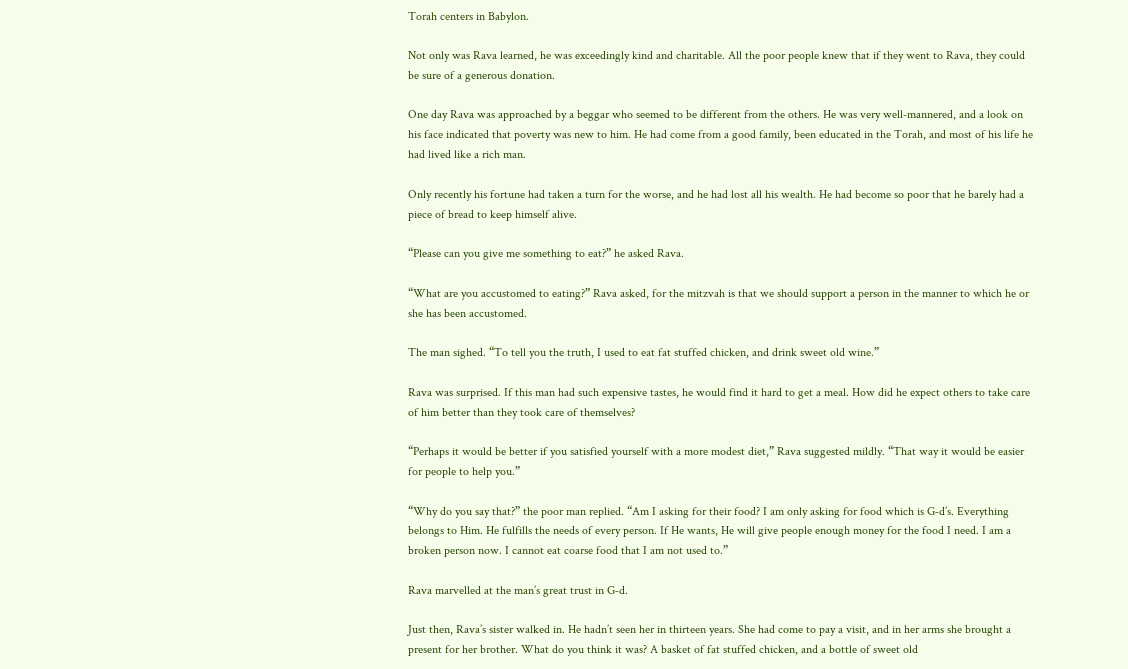Torah centers in Babylon.

Not only was Rava learned, he was exceedingly kind and charitable. All the poor people knew that if they went to Rava, they could be sure of a generous donation.

One day Rava was approached by a beggar who seemed to be different from the others. He was very well-mannered, and a look on his face indicated that poverty was new to him. He had come from a good family, been educated in the Torah, and most of his life he had lived like a rich man.

Only recently his fortune had taken a turn for the worse, and he had lost all his wealth. He had become so poor that he barely had a piece of bread to keep himself alive.

“Please can you give me something to eat?” he asked Rava.

“What are you accustomed to eating?” Rava asked, for the mitzvah is that we should support a person in the manner to which he or she has been accustomed.

The man sighed. “To tell you the truth, I used to eat fat stuffed chicken, and drink sweet old wine.”

Rava was surprised. If this man had such expensive tastes, he would find it hard to get a meal. How did he expect others to take care of him better than they took care of themselves?

“Perhaps it would be better if you satisfied yourself with a more modest diet,” Rava suggested mildly. “That way it would be easier for people to help you.”

“Why do you say that?” the poor man replied. “Am I asking for their food? I am only asking for food which is G‑d’s. Everything belongs to Him. He fulfills the needs of every person. If He wants, He will give people enough money for the food I need. I am a broken person now. I cannot eat coarse food that I am not used to.”

Rava marvelled at the man’s great trust in G‑d.

Just then, Rava’s sister walked in. He hadn’t seen her in thirteen years. She had come to pay a visit, and in her arms she brought a present for her brother. What do you think it was? A basket of fat stuffed chicken, and a bottle of sweet old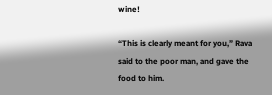wine!

“This is clearly meant for you,” Rava said to the poor man, and gave the food to him.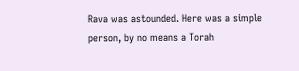Rava was astounded. Here was a simple person, by no means a Torah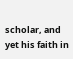scholar, and yet his faith in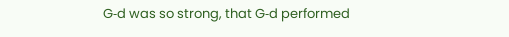G‑d was so strong, that G‑d performed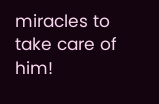miracles to take care of him!